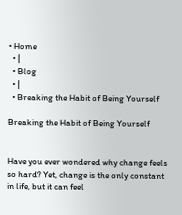• Home
  • |
  • Blog
  • |
  • Breaking the Habit of Being Yourself

Breaking the Habit of Being Yourself


Have you ever wondered why change feels so hard? Yet, change is the only constant in life, but it can feel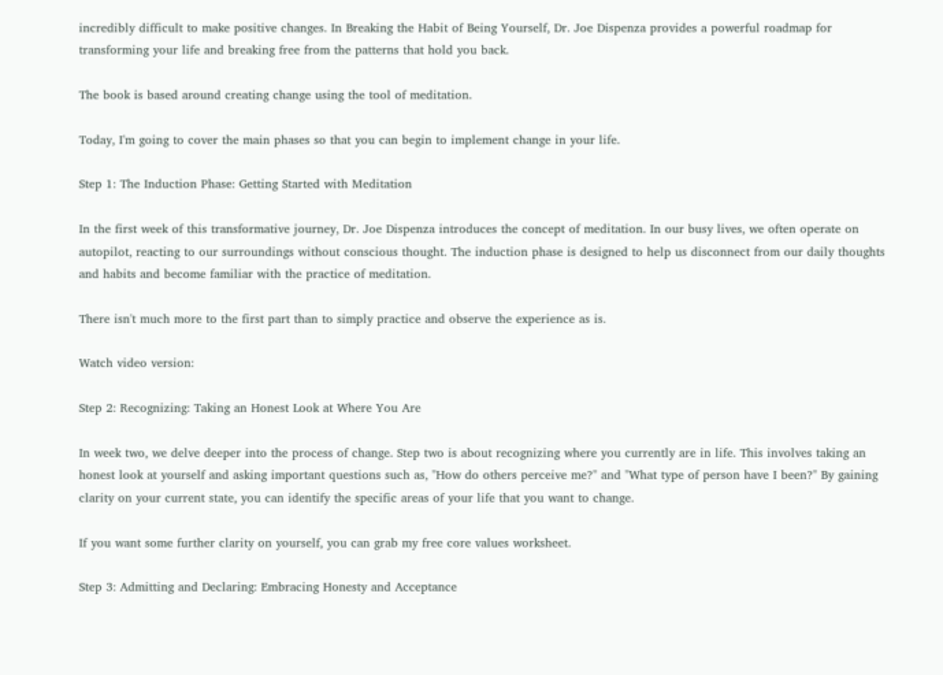incredibly difficult to make positive changes. In Breaking the Habit of Being Yourself, Dr. Joe Dispenza provides a powerful roadmap for transforming your life and breaking free from the patterns that hold you back.

The book is based around creating change using the tool of meditation.

Today, I'm going to cover the main phases so that you can begin to implement change in your life.

Step 1: The Induction Phase: Getting Started with Meditation

In the first week of this transformative journey, Dr. Joe Dispenza introduces the concept of meditation. In our busy lives, we often operate on autopilot, reacting to our surroundings without conscious thought. The induction phase is designed to help us disconnect from our daily thoughts and habits and become familiar with the practice of meditation.

There isn't much more to the first part than to simply practice and observe the experience as is.

Watch video version:

Step 2: Recognizing: Taking an Honest Look at Where You Are

In week two, we delve deeper into the process of change. Step two is about recognizing where you currently are in life. This involves taking an honest look at yourself and asking important questions such as, "How do others perceive me?" and "What type of person have I been?" By gaining clarity on your current state, you can identify the specific areas of your life that you want to change.

If you want some further clarity on yourself, you can grab my free core values worksheet.

Step 3: Admitting and Declaring: Embracing Honesty and Acceptance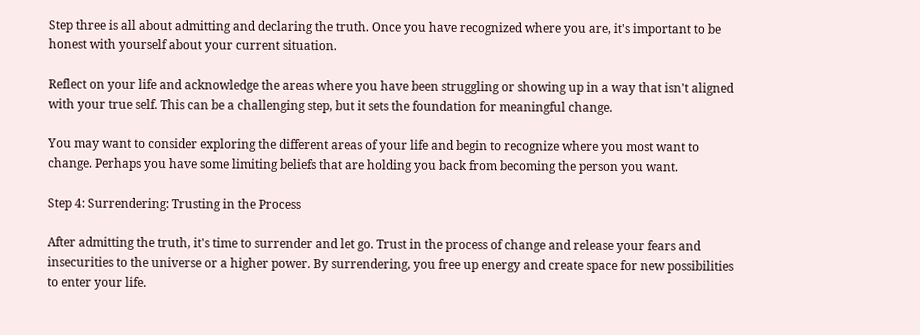Step three is all about admitting and declaring the truth. Once you have recognized where you are, it's important to be honest with yourself about your current situation.

Reflect on your life and acknowledge the areas where you have been struggling or showing up in a way that isn't aligned with your true self. This can be a challenging step, but it sets the foundation for meaningful change.

You may want to consider exploring the different areas of your life and begin to recognize where you most want to change. Perhaps you have some limiting beliefs that are holding you back from becoming the person you want.

Step 4: Surrendering: Trusting in the Process

After admitting the truth, it's time to surrender and let go. Trust in the process of change and release your fears and insecurities to the universe or a higher power. By surrendering, you free up energy and create space for new possibilities to enter your life.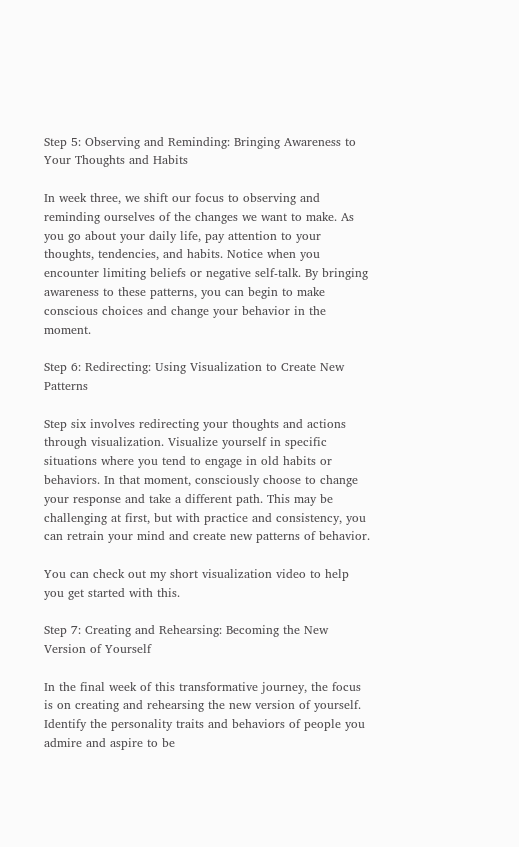Step 5: Observing and Reminding: Bringing Awareness to Your Thoughts and Habits

In week three, we shift our focus to observing and reminding ourselves of the changes we want to make. As you go about your daily life, pay attention to your thoughts, tendencies, and habits. Notice when you encounter limiting beliefs or negative self-talk. By bringing awareness to these patterns, you can begin to make conscious choices and change your behavior in the moment.

Step 6: Redirecting: Using Visualization to Create New Patterns

Step six involves redirecting your thoughts and actions through visualization. Visualize yourself in specific situations where you tend to engage in old habits or behaviors. In that moment, consciously choose to change your response and take a different path. This may be challenging at first, but with practice and consistency, you can retrain your mind and create new patterns of behavior.

You can check out my short visualization video to help you get started with this.

Step 7: Creating and Rehearsing: Becoming the New Version of Yourself

In the final week of this transformative journey, the focus is on creating and rehearsing the new version of yourself. Identify the personality traits and behaviors of people you admire and aspire to be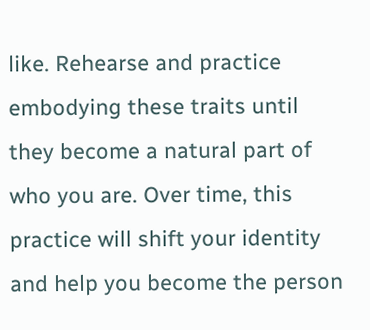like. Rehearse and practice embodying these traits until they become a natural part of who you are. Over time, this practice will shift your identity and help you become the person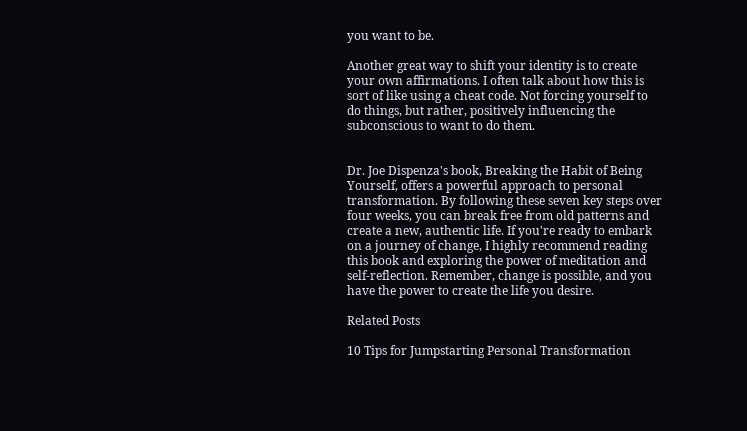you want to be.

Another great way to shift your identity is to create your own affirmations. I often talk about how this is sort of like using a cheat code. Not forcing yourself to do things, but rather, positively influencing the subconscious to want to do them.


Dr. Joe Dispenza's book, Breaking the Habit of Being Yourself, offers a powerful approach to personal transformation. By following these seven key steps over four weeks, you can break free from old patterns and create a new, authentic life. If you're ready to embark on a journey of change, I highly recommend reading this book and exploring the power of meditation and self-reflection. Remember, change is possible, and you have the power to create the life you desire.

Related Posts

10 Tips for Jumpstarting Personal Transformation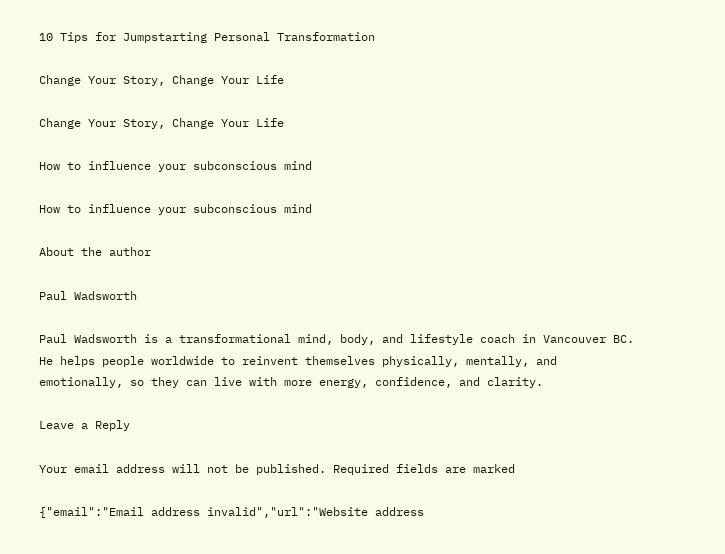10 Tips for Jumpstarting Personal Transformation

Change Your Story, Change Your Life

Change Your Story, Change Your Life

How to influence your subconscious mind

How to influence your subconscious mind

About the author

Paul Wadsworth

Paul Wadsworth is a transformational mind, body, and lifestyle coach in Vancouver BC. He helps people worldwide to reinvent themselves physically, mentally, and emotionally, so they can live with more energy, confidence, and clarity.

Leave a Reply

Your email address will not be published. Required fields are marked

{"email":"Email address invalid","url":"Website address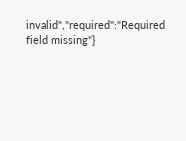invalid","required":"Required field missing"}